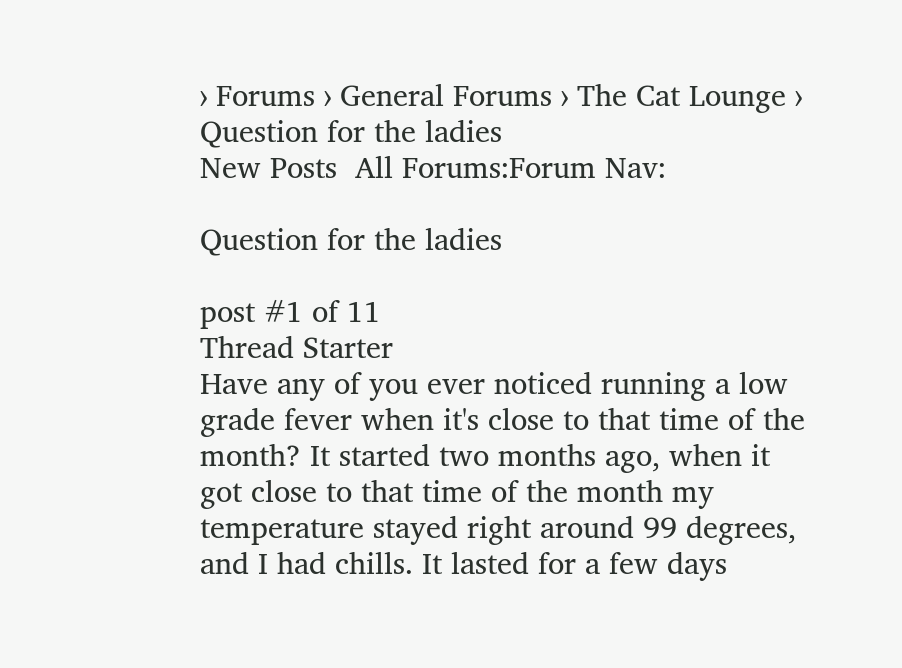› Forums › General Forums › The Cat Lounge › Question for the ladies
New Posts  All Forums:Forum Nav:

Question for the ladies

post #1 of 11
Thread Starter
Have any of you ever noticed running a low grade fever when it's close to that time of the month? It started two months ago, when it got close to that time of the month my temperature stayed right around 99 degrees, and I had chills. It lasted for a few days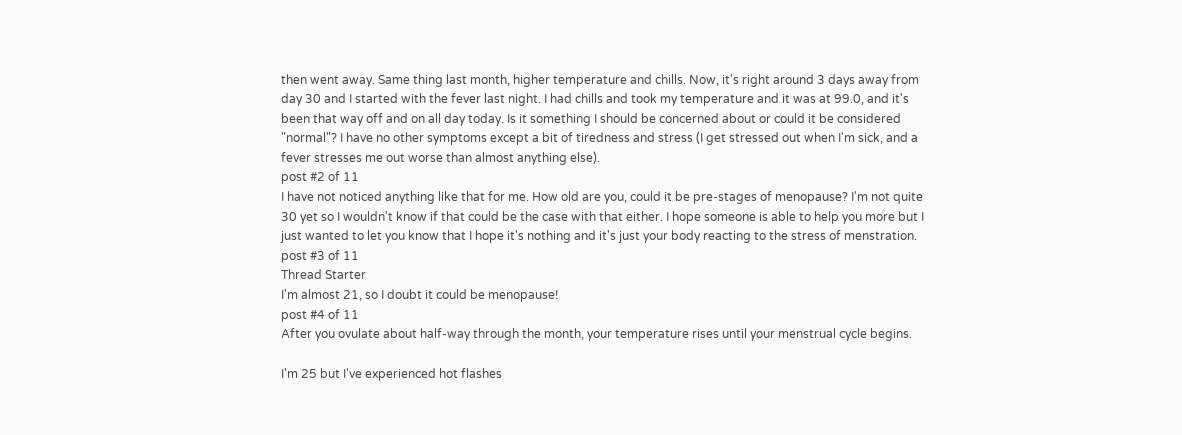then went away. Same thing last month, higher temperature and chills. Now, it's right around 3 days away from day 30 and I started with the fever last night. I had chills and took my temperature and it was at 99.0, and it's been that way off and on all day today. Is it something I should be concerned about or could it be considered "normal"? I have no other symptoms except a bit of tiredness and stress (I get stressed out when I'm sick, and a fever stresses me out worse than almost anything else).
post #2 of 11
I have not noticed anything like that for me. How old are you, could it be pre-stages of menopause? I'm not quite 30 yet so I wouldn't know if that could be the case with that either. I hope someone is able to help you more but I just wanted to let you know that I hope it's nothing and it's just your body reacting to the stress of menstration.
post #3 of 11
Thread Starter
I'm almost 21, so I doubt it could be menopause!
post #4 of 11
After you ovulate about half-way through the month, your temperature rises until your menstrual cycle begins.

I'm 25 but I've experienced hot flashes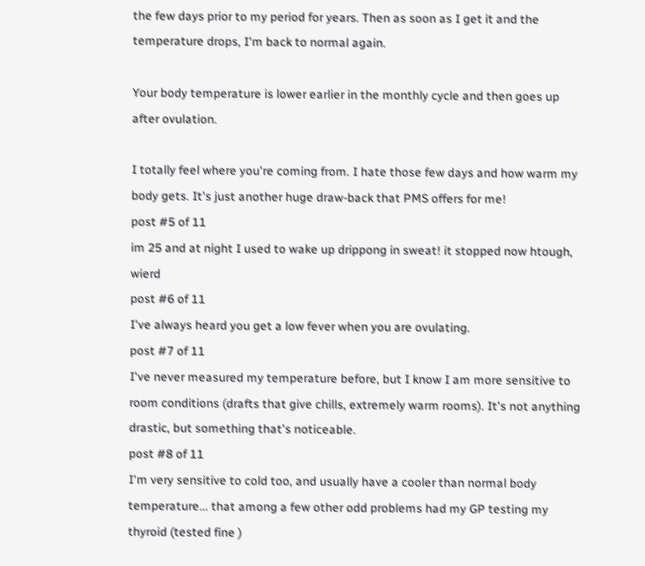the few days prior to my period for years. Then as soon as I get it and the temperature drops, I'm back to normal again.

Your body temperature is lower earlier in the monthly cycle and then goes up after ovulation.

I totally feel where you're coming from. I hate those few days and how warm my body gets. It's just another huge draw-back that PMS offers for me!
post #5 of 11
im 25 and at night I used to wake up drippong in sweat! it stopped now htough, wierd
post #6 of 11
I've always heard you get a low fever when you are ovulating.
post #7 of 11
I've never measured my temperature before, but I know I am more sensitive to room conditions (drafts that give chills, extremely warm rooms). It's not anything drastic, but something that's noticeable.
post #8 of 11
I'm very sensitive to cold too, and usually have a cooler than normal body temperature... that among a few other odd problems had my GP testing my thyroid (tested fine )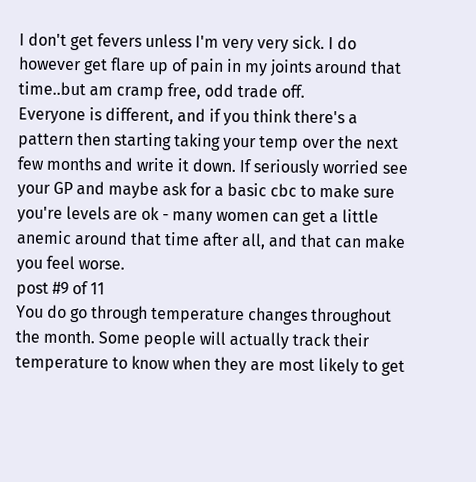I don't get fevers unless I'm very very sick. I do however get flare up of pain in my joints around that time..but am cramp free, odd trade off.
Everyone is different, and if you think there's a pattern then starting taking your temp over the next few months and write it down. If seriously worried see your GP and maybe ask for a basic cbc to make sure you're levels are ok - many women can get a little anemic around that time after all, and that can make you feel worse.
post #9 of 11
You do go through temperature changes throughout the month. Some people will actually track their temperature to know when they are most likely to get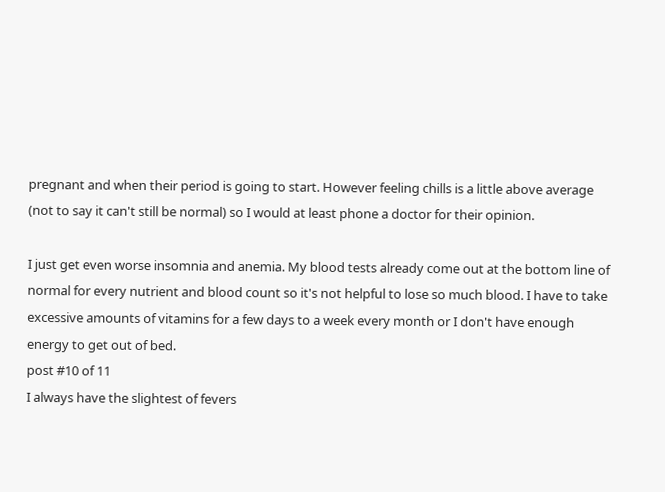pregnant and when their period is going to start. However feeling chills is a little above average (not to say it can't still be normal) so I would at least phone a doctor for their opinion.

I just get even worse insomnia and anemia. My blood tests already come out at the bottom line of normal for every nutrient and blood count so it's not helpful to lose so much blood. I have to take excessive amounts of vitamins for a few days to a week every month or I don't have enough energy to get out of bed.
post #10 of 11
I always have the slightest of fevers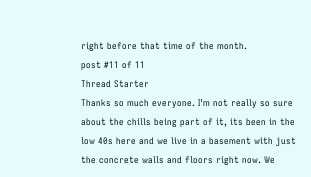right before that time of the month.
post #11 of 11
Thread Starter
Thanks so much everyone. I'm not really so sure about the chills being part of it, its been in the low 40s here and we live in a basement with just the concrete walls and floors right now. We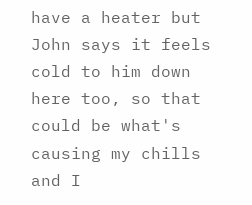have a heater but John says it feels cold to him down here too, so that could be what's causing my chills and I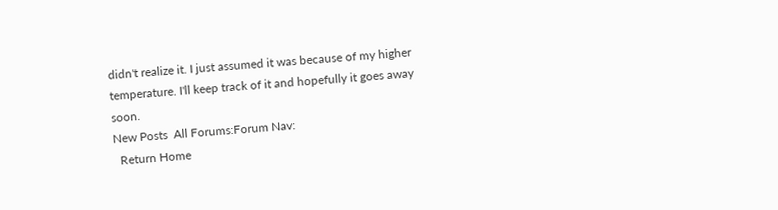didn't realize it. I just assumed it was because of my higher temperature. I'll keep track of it and hopefully it goes away soon.
New Posts  All Forums:Forum Nav:
  Return Home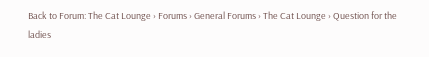Back to Forum: The Cat Lounge › Forums › General Forums › The Cat Lounge › Question for the ladies